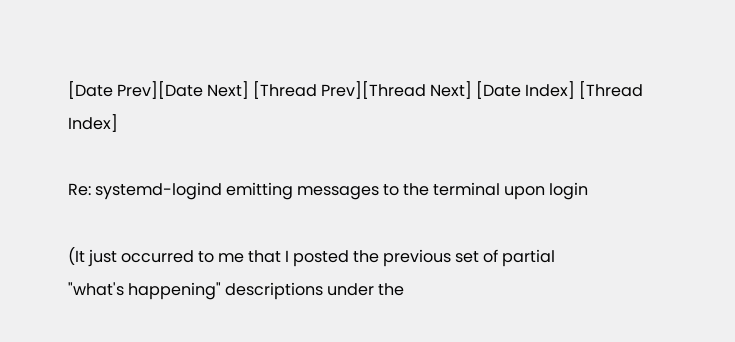[Date Prev][Date Next] [Thread Prev][Thread Next] [Date Index] [Thread Index]

Re: systemd-logind emitting messages to the terminal upon login

(It just occurred to me that I posted the previous set of partial
"what's happening" descriptions under the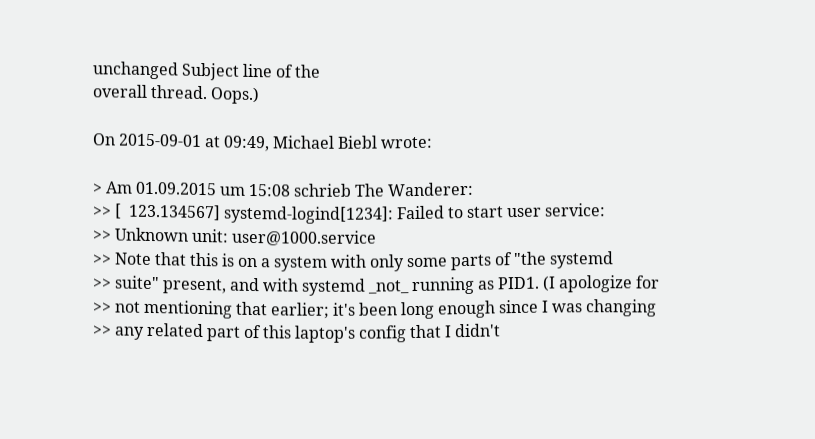unchanged Subject line of the
overall thread. Oops.)

On 2015-09-01 at 09:49, Michael Biebl wrote:

> Am 01.09.2015 um 15:08 schrieb The Wanderer:
>> [  123.134567] systemd-logind[1234]: Failed to start user service:
>> Unknown unit: user@1000.service
>> Note that this is on a system with only some parts of "the systemd
>> suite" present, and with systemd _not_ running as PID1. (I apologize for
>> not mentioning that earlier; it's been long enough since I was changing
>> any related part of this laptop's config that I didn't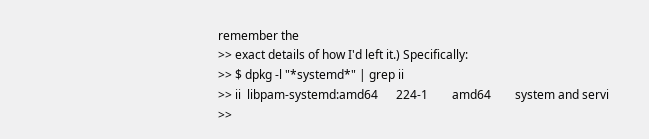remember the
>> exact details of how I'd left it.) Specifically:
>> $ dpkg -l "*systemd*" | grep ii
>> ii  libpam-systemd:amd64      224-1        amd64        system and servi
>>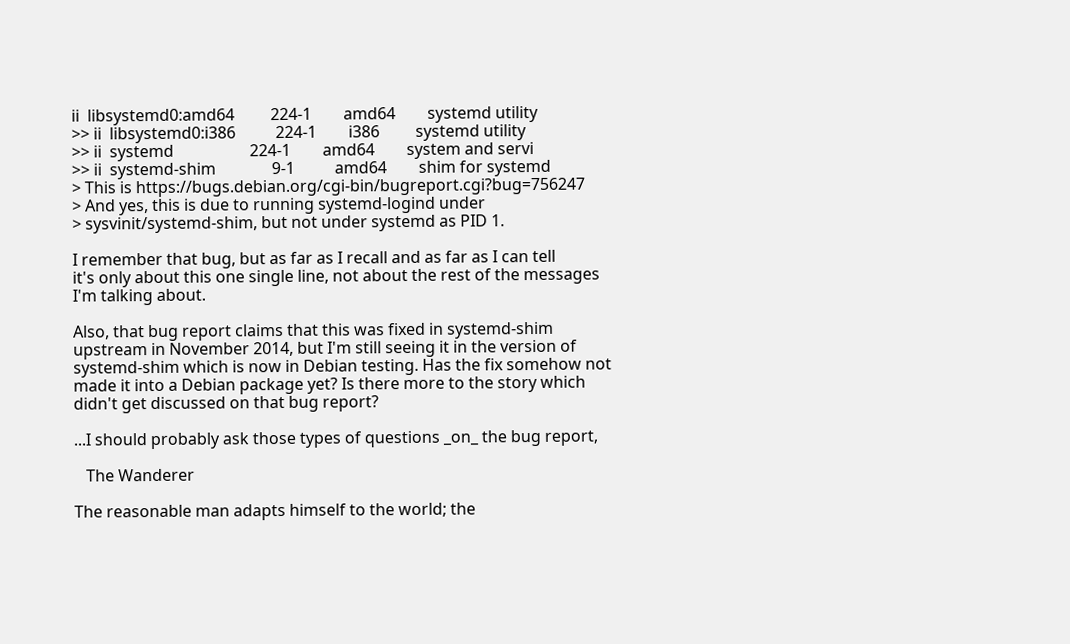ii  libsystemd0:amd64         224-1        amd64        systemd utility
>> ii  libsystemd0:i386          224-1        i386         systemd utility
>> ii  systemd                   224-1        amd64        system and servi
>> ii  systemd-shim              9-1          amd64        shim for systemd
> This is https://bugs.debian.org/cgi-bin/bugreport.cgi?bug=756247
> And yes, this is due to running systemd-logind under
> sysvinit/systemd-shim, but not under systemd as PID 1.

I remember that bug, but as far as I recall and as far as I can tell
it's only about this one single line, not about the rest of the messages
I'm talking about.

Also, that bug report claims that this was fixed in systemd-shim
upstream in November 2014, but I'm still seeing it in the version of
systemd-shim which is now in Debian testing. Has the fix somehow not
made it into a Debian package yet? Is there more to the story which
didn't get discussed on that bug report?

...I should probably ask those types of questions _on_ the bug report,

   The Wanderer

The reasonable man adapts himself to the world; the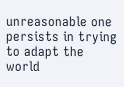unreasonable one
persists in trying to adapt the world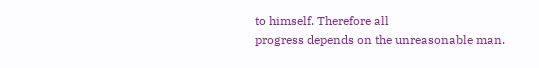to himself. Therefore all
progress depends on the unreasonable man.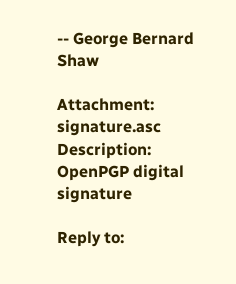-- George Bernard Shaw

Attachment: signature.asc
Description: OpenPGP digital signature

Reply to: